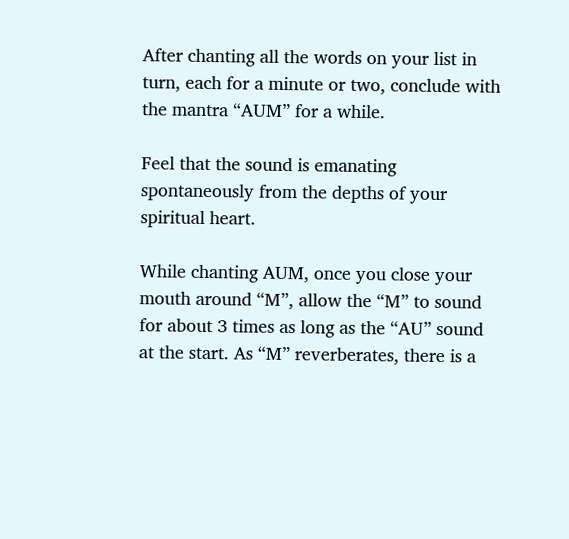After chanting all the words on your list in turn, each for a minute or two, conclude with the mantra “AUM” for a while.

Feel that the sound is emanating spontaneously from the depths of your spiritual heart.

While chanting AUM, once you close your mouth around “M”, allow the “M” to sound for about 3 times as long as the “AU” sound at the start. As “M” reverberates, there is a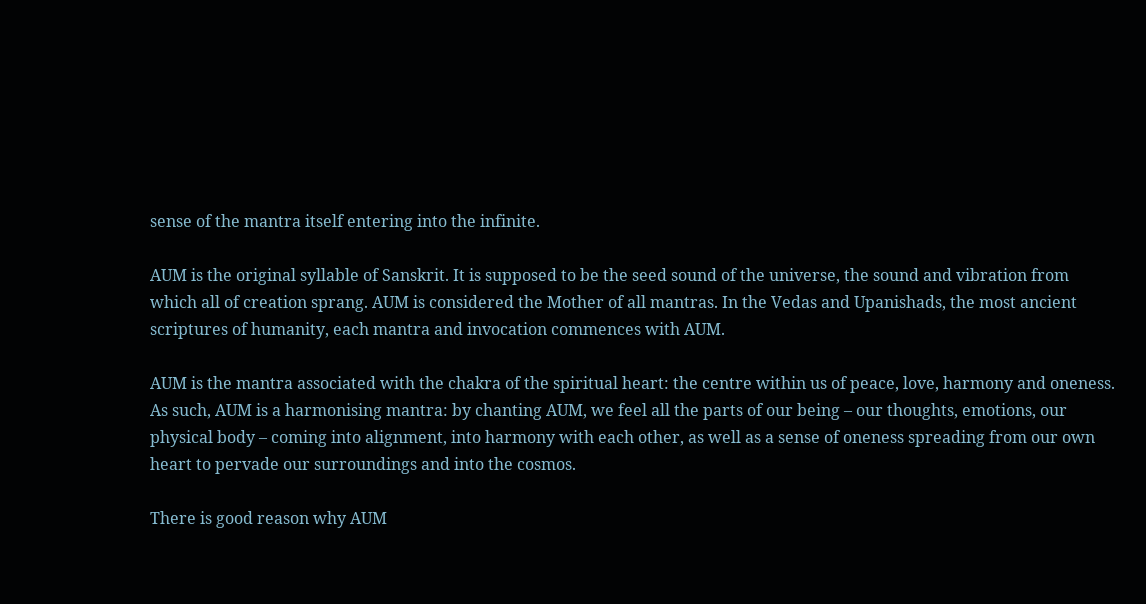sense of the mantra itself entering into the infinite.

AUM is the original syllable of Sanskrit. It is supposed to be the seed sound of the universe, the sound and vibration from which all of creation sprang. AUM is considered the Mother of all mantras. In the Vedas and Upanishads, the most ancient scriptures of humanity, each mantra and invocation commences with AUM.

AUM is the mantra associated with the chakra of the spiritual heart: the centre within us of peace, love, harmony and oneness. As such, AUM is a harmonising mantra: by chanting AUM, we feel all the parts of our being – our thoughts, emotions, our physical body – coming into alignment, into harmony with each other, as well as a sense of oneness spreading from our own heart to pervade our surroundings and into the cosmos.

There is good reason why AUM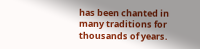has been chanted in many traditions for thousands of years.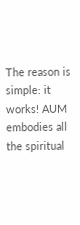The reason is simple: it works! AUM embodies all the spiritual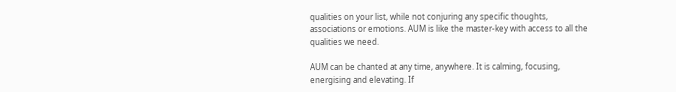qualities on your list, while not conjuring any specific thoughts, associations or emotions. AUM is like the master-key with access to all the qualities we need.

AUM can be chanted at any time, anywhere. It is calming, focusing, energising and elevating. If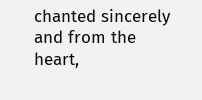chanted sincerely and from the heart,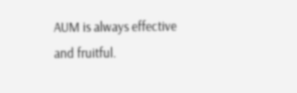AUM is always effective and fruitful.